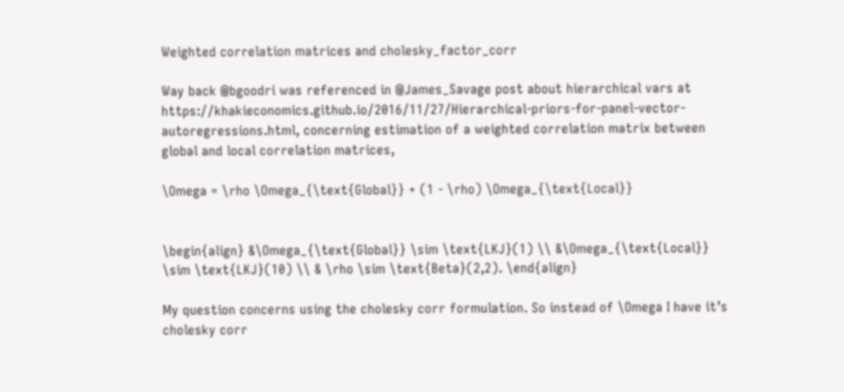Weighted correlation matrices and cholesky_factor_corr

Way back @bgoodri was referenced in @James_Savage post about hierarchical vars at https://khakieconomics.github.io/2016/11/27/Hierarchical-priors-for-panel-vector-autoregressions.html, concerning estimation of a weighted correlation matrix between global and local correlation matrices,

\Omega = \rho \Omega_{\text{Global}} + (1 - \rho) \Omega_{\text{Local}}


\begin{align} &\Omega_{\text{Global}} \sim \text{LKJ}(1) \\ &\Omega_{\text{Local}} \sim \text{LKJ}(10) \\ & \rho \sim \text{Beta}(2,2). \end{align}

My question concerns using the cholesky corr formulation. So instead of \Omega I have it’s cholesky corr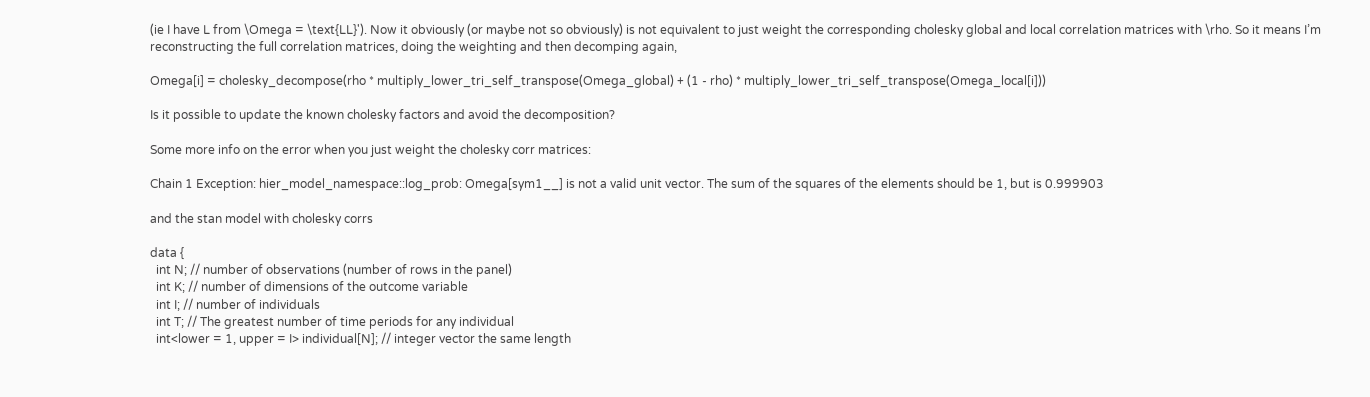(ie I have L from \Omega = \text{LL}'). Now it obviously (or maybe not so obviously) is not equivalent to just weight the corresponding cholesky global and local correlation matrices with \rho. So it means I’m reconstructing the full correlation matrices, doing the weighting and then decomping again,

Omega[i] = cholesky_decompose(rho * multiply_lower_tri_self_transpose(Omega_global) + (1 - rho) * multiply_lower_tri_self_transpose(Omega_local[i]))

Is it possible to update the known cholesky factors and avoid the decomposition?

Some more info on the error when you just weight the cholesky corr matrices:

Chain 1 Exception: hier_model_namespace::log_prob: Omega[sym1__] is not a valid unit vector. The sum of the squares of the elements should be 1, but is 0.999903

and the stan model with cholesky corrs

data {
  int N; // number of observations (number of rows in the panel)
  int K; // number of dimensions of the outcome variable
  int I; // number of individuals
  int T; // The greatest number of time periods for any individual
  int<lower = 1, upper = I> individual[N]; // integer vector the same length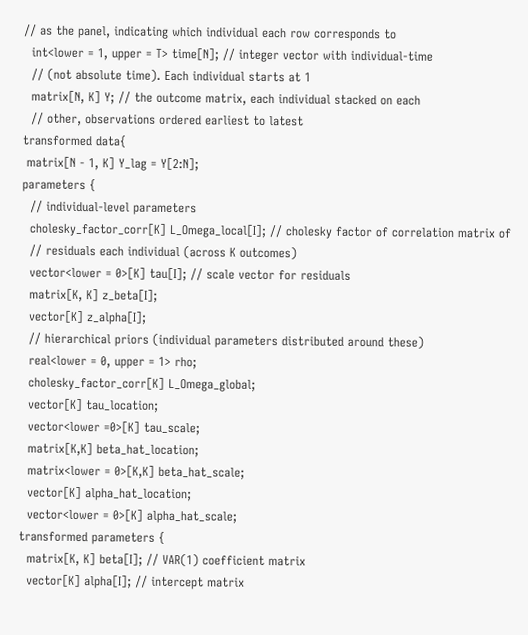// as the panel, indicating which individual each row corresponds to
  int<lower = 1, upper = T> time[N]; // integer vector with individual-time
  // (not absolute time). Each individual starts at 1
  matrix[N, K] Y; // the outcome matrix, each individual stacked on each
  // other, observations ordered earliest to latest
transformed data{
 matrix[N - 1, K] Y_lag = Y[2:N];
parameters {
  // individual-level parameters
  cholesky_factor_corr[K] L_Omega_local[I]; // cholesky factor of correlation matrix of
  // residuals each individual (across K outcomes)
  vector<lower = 0>[K] tau[I]; // scale vector for residuals
  matrix[K, K] z_beta[I];
  vector[K] z_alpha[I];
  // hierarchical priors (individual parameters distributed around these)
  real<lower = 0, upper = 1> rho;
  cholesky_factor_corr[K] L_Omega_global;
  vector[K] tau_location;
  vector<lower =0>[K] tau_scale;
  matrix[K,K] beta_hat_location;
  matrix<lower = 0>[K,K] beta_hat_scale;
  vector[K] alpha_hat_location;
  vector<lower = 0>[K] alpha_hat_scale;
transformed parameters {
  matrix[K, K] beta[I]; // VAR(1) coefficient matrix
  vector[K] alpha[I]; // intercept matrix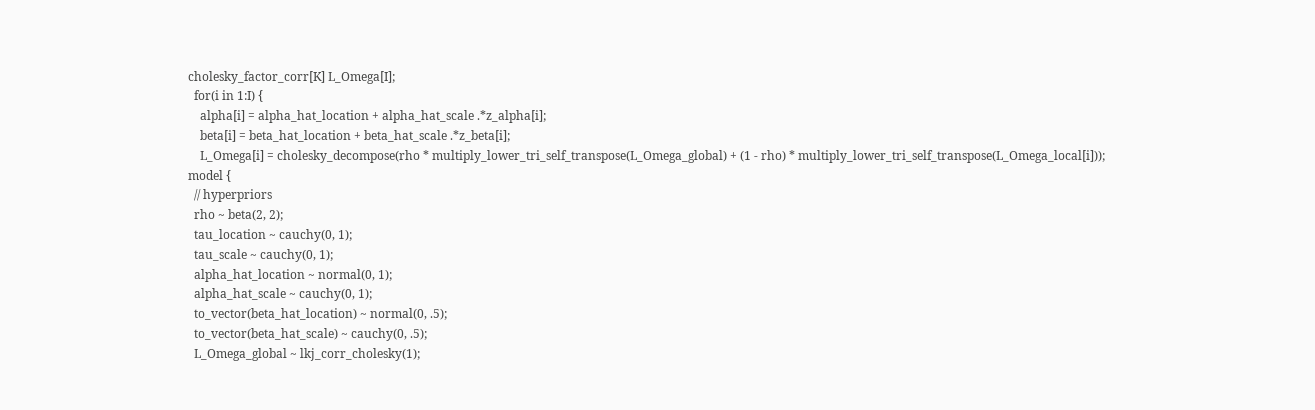cholesky_factor_corr[K] L_Omega[I];
  for(i in 1:I) {
    alpha[i] = alpha_hat_location + alpha_hat_scale .*z_alpha[i];
    beta[i] = beta_hat_location + beta_hat_scale .*z_beta[i];
    L_Omega[i] = cholesky_decompose(rho * multiply_lower_tri_self_transpose(L_Omega_global) + (1 - rho) * multiply_lower_tri_self_transpose(L_Omega_local[i]));
model {
  // hyperpriors
  rho ~ beta(2, 2);
  tau_location ~ cauchy(0, 1);
  tau_scale ~ cauchy(0, 1);
  alpha_hat_location ~ normal(0, 1);
  alpha_hat_scale ~ cauchy(0, 1);
  to_vector(beta_hat_location) ~ normal(0, .5);
  to_vector(beta_hat_scale) ~ cauchy(0, .5);
  L_Omega_global ~ lkj_corr_cholesky(1);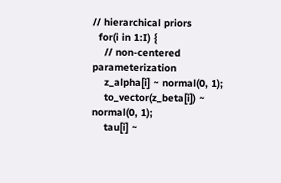// hierarchical priors
  for(i in 1:I) {
    // non-centered parameterization
    z_alpha[i] ~ normal(0, 1);
    to_vector(z_beta[i]) ~ normal(0, 1);
    tau[i] ~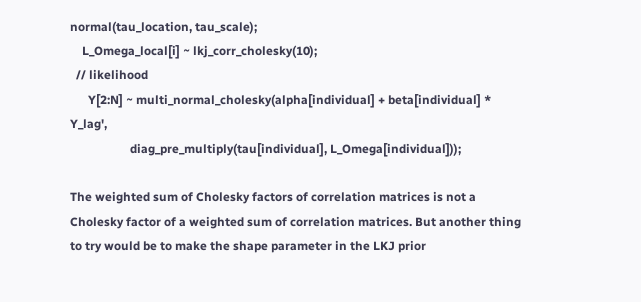normal(tau_location, tau_scale);
    L_Omega_local[i] ~ lkj_corr_cholesky(10);
  // likelihood
      Y[2:N] ~ multi_normal_cholesky(alpha[individual] + beta[individual] * Y_lag',
                    diag_pre_multiply(tau[individual], L_Omega[individual]));

The weighted sum of Cholesky factors of correlation matrices is not a Cholesky factor of a weighted sum of correlation matrices. But another thing to try would be to make the shape parameter in the LKJ prior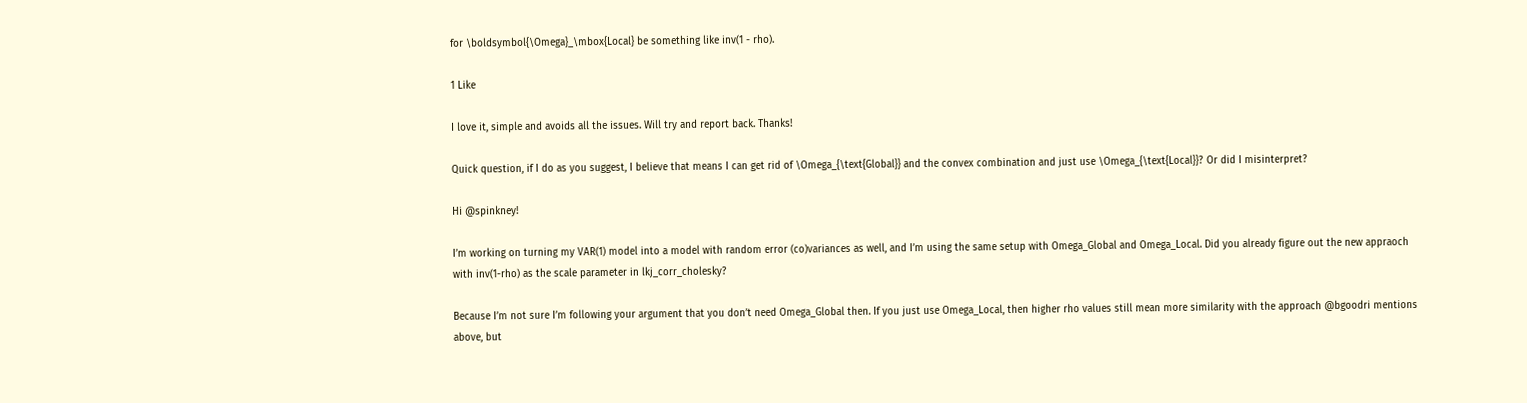for \boldsymbol{\Omega}_\mbox{Local} be something like inv(1 - rho).

1 Like

I love it, simple and avoids all the issues. Will try and report back. Thanks!

Quick question, if I do as you suggest, I believe that means I can get rid of \Omega_{\text{Global}} and the convex combination and just use \Omega_{\text{Local}}? Or did I misinterpret?

Hi @spinkney!

I’m working on turning my VAR(1) model into a model with random error (co)variances as well, and I’m using the same setup with Omega_Global and Omega_Local. Did you already figure out the new appraoch with inv(1-rho) as the scale parameter in lkj_corr_cholesky?

Because I’m not sure I’m following your argument that you don’t need Omega_Global then. If you just use Omega_Local, then higher rho values still mean more similarity with the approach @bgoodri mentions above, but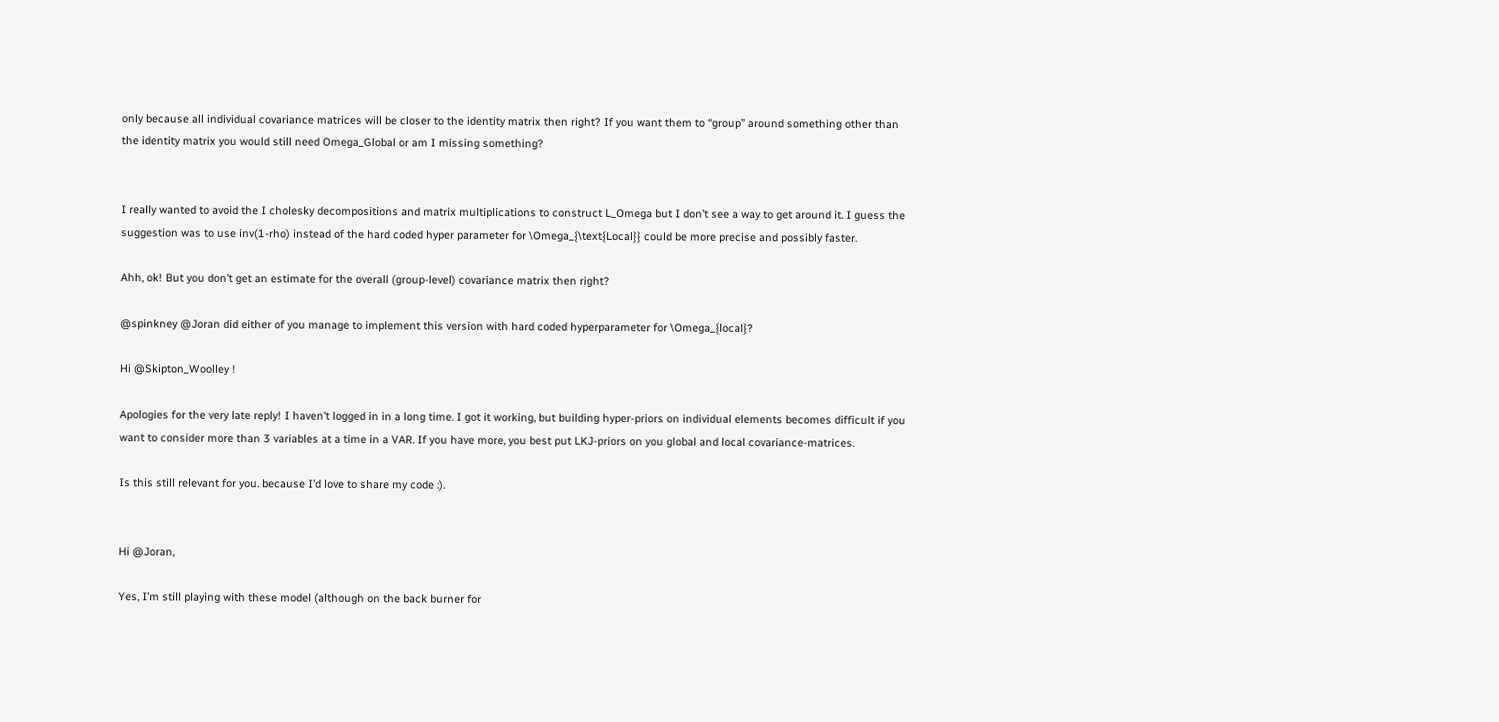only because all individual covariance matrices will be closer to the identity matrix then right? If you want them to “group” around something other than the identity matrix you would still need Omega_Global or am I missing something?


I really wanted to avoid the I cholesky decompositions and matrix multiplications to construct L_Omega but I don’t see a way to get around it. I guess the suggestion was to use inv(1-rho) instead of the hard coded hyper parameter for \Omega_{\text{Local}} could be more precise and possibly faster.

Ahh, ok! But you don’t get an estimate for the overall (group-level) covariance matrix then right?

@spinkney @Joran did either of you manage to implement this version with hard coded hyperparameter for \Omega_{local}?

Hi @Skipton_Woolley !

Apologies for the very late reply! I haven’t logged in in a long time. I got it working, but building hyper-priors on individual elements becomes difficult if you want to consider more than 3 variables at a time in a VAR. If you have more, you best put LKJ-priors on you global and local covariance-matrices.

Is this still relevant for you. because I’d love to share my code :).


Hi @Joran,

Yes, I’m still playing with these model (although on the back burner for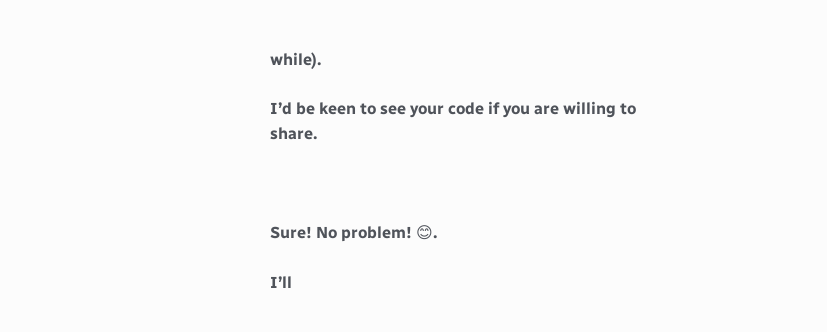while).

I’d be keen to see your code if you are willing to share.



Sure! No problem! 😊.

I’ll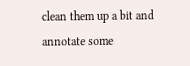clean them up a bit and annotate some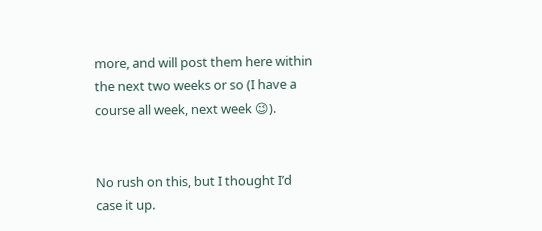more, and will post them here within the next two weeks or so (I have a course all week, next week 😉).


No rush on this, but I thought I’d case it up.